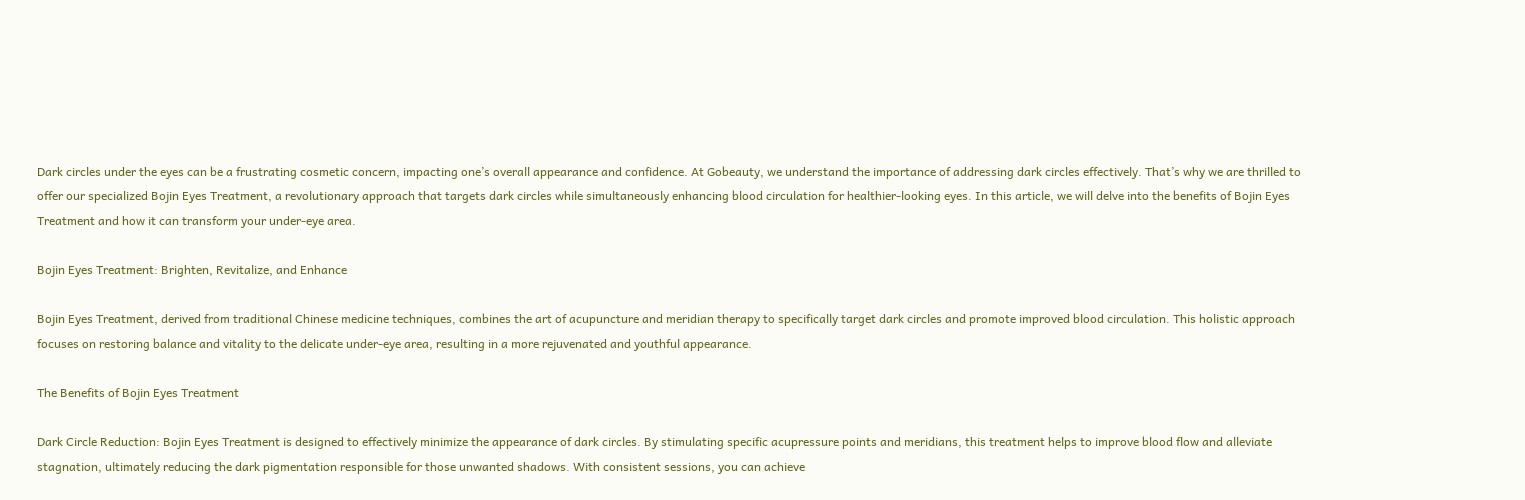Dark circles under the eyes can be a frustrating cosmetic concern, impacting one’s overall appearance and confidence. At Gobeauty, we understand the importance of addressing dark circles effectively. That’s why we are thrilled to offer our specialized Bojin Eyes Treatment, a revolutionary approach that targets dark circles while simultaneously enhancing blood circulation for healthier-looking eyes. In this article, we will delve into the benefits of Bojin Eyes Treatment and how it can transform your under-eye area.

Bojin Eyes Treatment: Brighten, Revitalize, and Enhance

Bojin Eyes Treatment, derived from traditional Chinese medicine techniques, combines the art of acupuncture and meridian therapy to specifically target dark circles and promote improved blood circulation. This holistic approach focuses on restoring balance and vitality to the delicate under-eye area, resulting in a more rejuvenated and youthful appearance.

The Benefits of Bojin Eyes Treatment

Dark Circle Reduction: Bojin Eyes Treatment is designed to effectively minimize the appearance of dark circles. By stimulating specific acupressure points and meridians, this treatment helps to improve blood flow and alleviate stagnation, ultimately reducing the dark pigmentation responsible for those unwanted shadows. With consistent sessions, you can achieve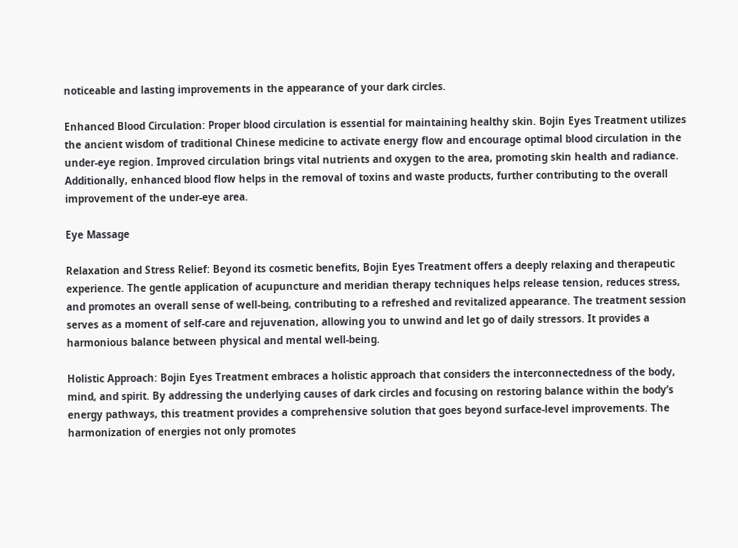noticeable and lasting improvements in the appearance of your dark circles.

Enhanced Blood Circulation: Proper blood circulation is essential for maintaining healthy skin. Bojin Eyes Treatment utilizes the ancient wisdom of traditional Chinese medicine to activate energy flow and encourage optimal blood circulation in the under-eye region. Improved circulation brings vital nutrients and oxygen to the area, promoting skin health and radiance. Additionally, enhanced blood flow helps in the removal of toxins and waste products, further contributing to the overall improvement of the under-eye area.

Eye Massage

Relaxation and Stress Relief: Beyond its cosmetic benefits, Bojin Eyes Treatment offers a deeply relaxing and therapeutic experience. The gentle application of acupuncture and meridian therapy techniques helps release tension, reduces stress, and promotes an overall sense of well-being, contributing to a refreshed and revitalized appearance. The treatment session serves as a moment of self-care and rejuvenation, allowing you to unwind and let go of daily stressors. It provides a harmonious balance between physical and mental well-being.

Holistic Approach: Bojin Eyes Treatment embraces a holistic approach that considers the interconnectedness of the body, mind, and spirit. By addressing the underlying causes of dark circles and focusing on restoring balance within the body’s energy pathways, this treatment provides a comprehensive solution that goes beyond surface-level improvements. The harmonization of energies not only promotes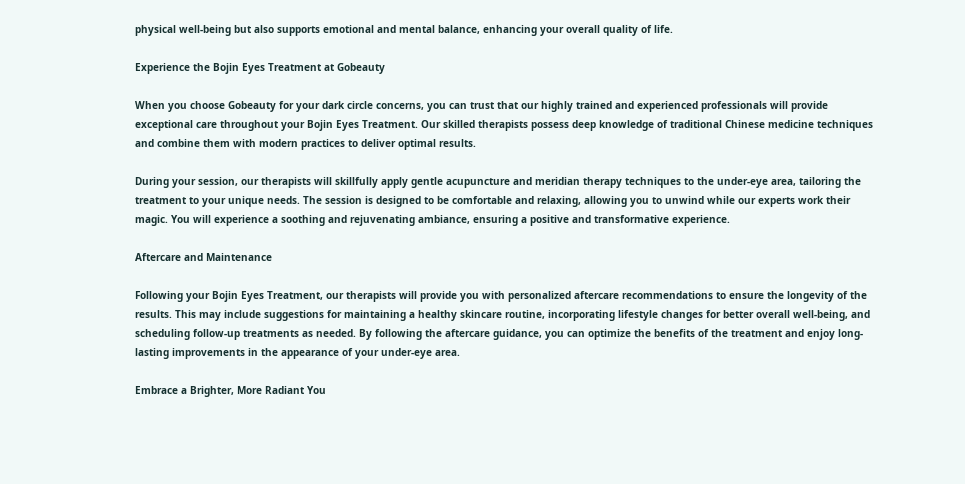physical well-being but also supports emotional and mental balance, enhancing your overall quality of life.

Experience the Bojin Eyes Treatment at Gobeauty

When you choose Gobeauty for your dark circle concerns, you can trust that our highly trained and experienced professionals will provide exceptional care throughout your Bojin Eyes Treatment. Our skilled therapists possess deep knowledge of traditional Chinese medicine techniques and combine them with modern practices to deliver optimal results.

During your session, our therapists will skillfully apply gentle acupuncture and meridian therapy techniques to the under-eye area, tailoring the treatment to your unique needs. The session is designed to be comfortable and relaxing, allowing you to unwind while our experts work their magic. You will experience a soothing and rejuvenating ambiance, ensuring a positive and transformative experience.

Aftercare and Maintenance

Following your Bojin Eyes Treatment, our therapists will provide you with personalized aftercare recommendations to ensure the longevity of the results. This may include suggestions for maintaining a healthy skincare routine, incorporating lifestyle changes for better overall well-being, and scheduling follow-up treatments as needed. By following the aftercare guidance, you can optimize the benefits of the treatment and enjoy long-lasting improvements in the appearance of your under-eye area.

Embrace a Brighter, More Radiant You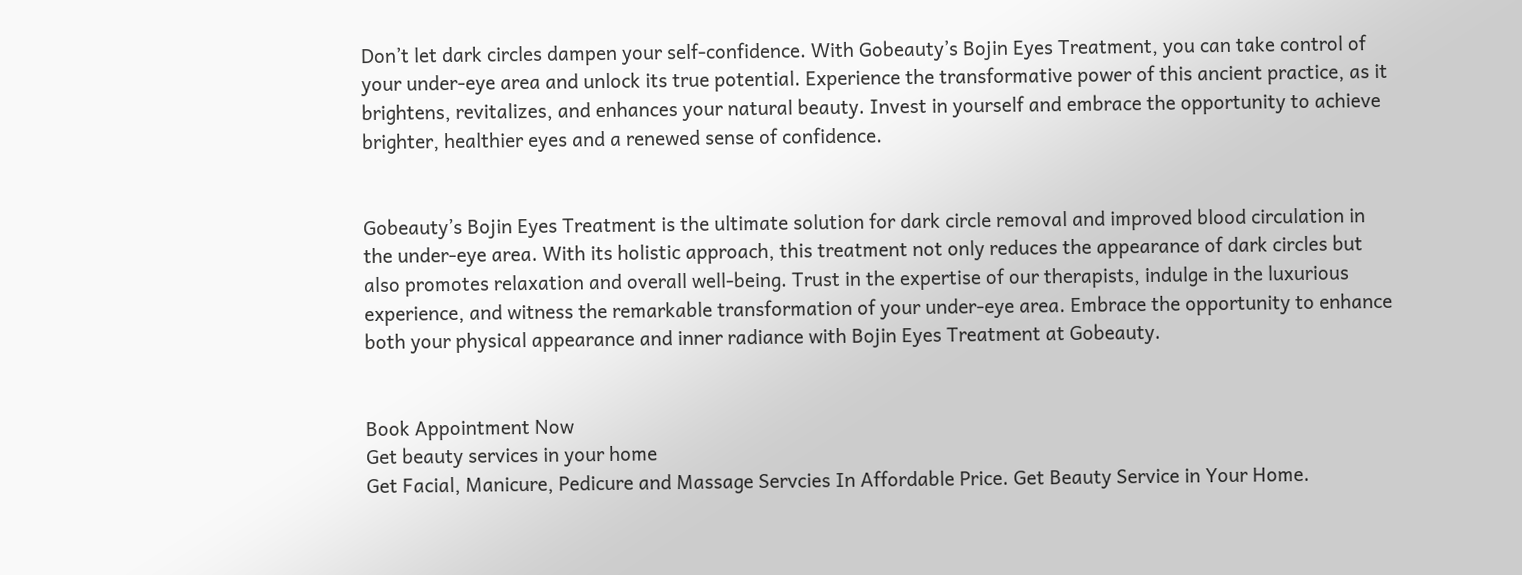Don’t let dark circles dampen your self-confidence. With Gobeauty’s Bojin Eyes Treatment, you can take control of your under-eye area and unlock its true potential. Experience the transformative power of this ancient practice, as it brightens, revitalizes, and enhances your natural beauty. Invest in yourself and embrace the opportunity to achieve brighter, healthier eyes and a renewed sense of confidence.


Gobeauty’s Bojin Eyes Treatment is the ultimate solution for dark circle removal and improved blood circulation in the under-eye area. With its holistic approach, this treatment not only reduces the appearance of dark circles but also promotes relaxation and overall well-being. Trust in the expertise of our therapists, indulge in the luxurious experience, and witness the remarkable transformation of your under-eye area. Embrace the opportunity to enhance both your physical appearance and inner radiance with Bojin Eyes Treatment at Gobeauty.


Book Appointment Now
Get beauty services in your home
Get Facial, Manicure, Pedicure and Massage Servcies In Affordable Price. Get Beauty Service in Your Home.